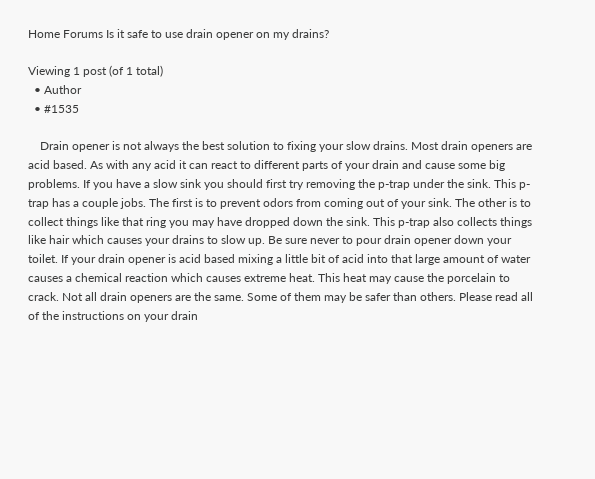Home Forums Is it safe to use drain opener on my drains?

Viewing 1 post (of 1 total)
  • Author
  • #1535

    Drain opener is not always the best solution to fixing your slow drains. Most drain openers are acid based. As with any acid it can react to different parts of your drain and cause some big problems. If you have a slow sink you should first try removing the p-trap under the sink. This p-trap has a couple jobs. The first is to prevent odors from coming out of your sink. The other is to collect things like that ring you may have dropped down the sink. This p-trap also collects things like hair which causes your drains to slow up. Be sure never to pour drain opener down your toilet. If your drain opener is acid based mixing a little bit of acid into that large amount of water causes a chemical reaction which causes extreme heat. This heat may cause the porcelain to crack. Not all drain openers are the same. Some of them may be safer than others. Please read all of the instructions on your drain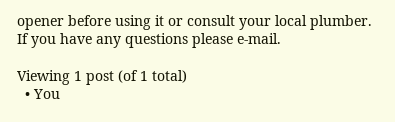opener before using it or consult your local plumber. If you have any questions please e-mail.

Viewing 1 post (of 1 total)
  • You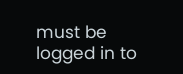must be logged in to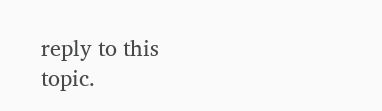reply to this topic.